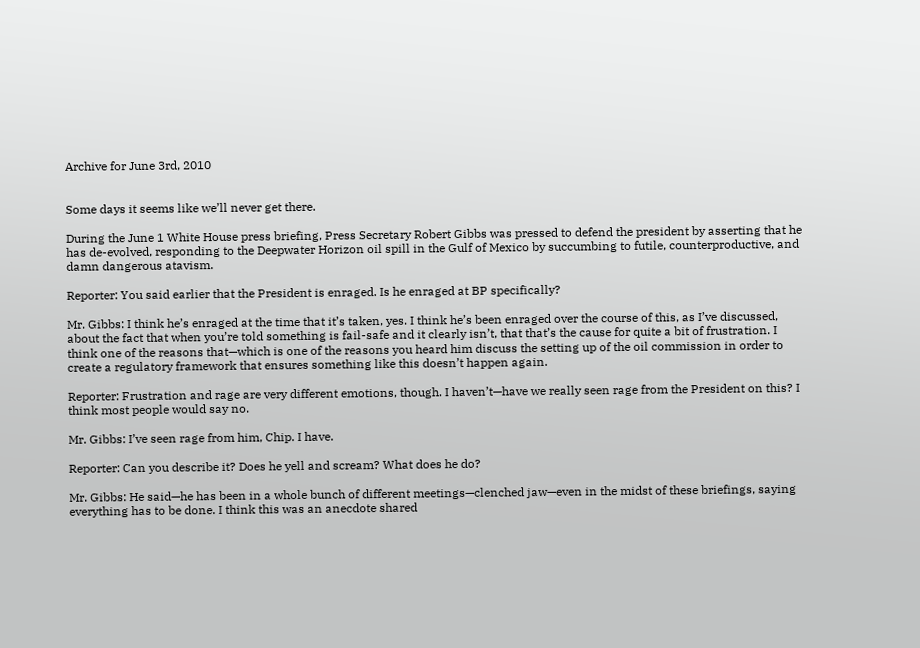Archive for June 3rd, 2010


Some days it seems like we’ll never get there.

During the June 1 White House press briefing, Press Secretary Robert Gibbs was pressed to defend the president by asserting that he has de-evolved, responding to the Deepwater Horizon oil spill in the Gulf of Mexico by succumbing to futile, counterproductive, and damn dangerous atavism.

Reporter: You said earlier that the President is enraged. Is he enraged at BP specifically?

Mr. Gibbs: I think he’s enraged at the time that it’s taken, yes. I think he’s been enraged over the course of this, as I’ve discussed, about the fact that when you’re told something is fail-safe and it clearly isn’t, that that’s the cause for quite a bit of frustration. I think one of the reasons that—which is one of the reasons you heard him discuss the setting up of the oil commission in order to create a regulatory framework that ensures something like this doesn’t happen again.

Reporter: Frustration and rage are very different emotions, though. I haven’t—have we really seen rage from the President on this? I think most people would say no.

Mr. Gibbs: I’ve seen rage from him, Chip. I have.

Reporter: Can you describe it? Does he yell and scream? What does he do?

Mr. Gibbs: He said—he has been in a whole bunch of different meetings—clenched jaw—even in the midst of these briefings, saying everything has to be done. I think this was an anecdote shared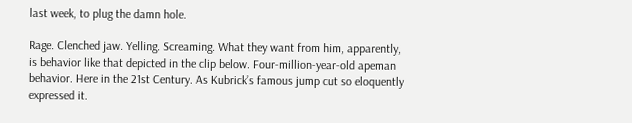last week, to plug the damn hole.

Rage. Clenched jaw. Yelling. Screaming. What they want from him, apparently, is behavior like that depicted in the clip below. Four-million-year-old apeman behavior. Here in the 21st Century. As Kubrick’s famous jump cut so eloquently expressed it.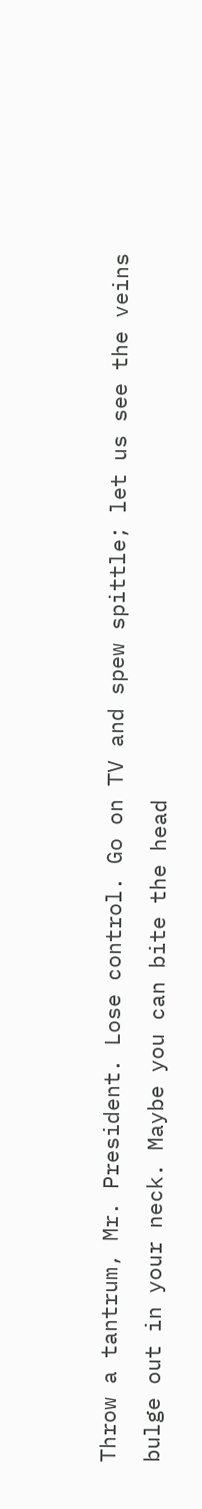Throw a tantrum, Mr. President. Lose control. Go on TV and spew spittle; let us see the veins bulge out in your neck. Maybe you can bite the head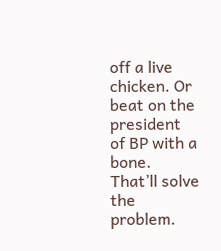off a live chicken. Or beat on the president of BP with a bone. That’ll solve the problem.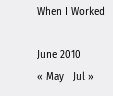When I Worked

June 2010
« May   Jul »